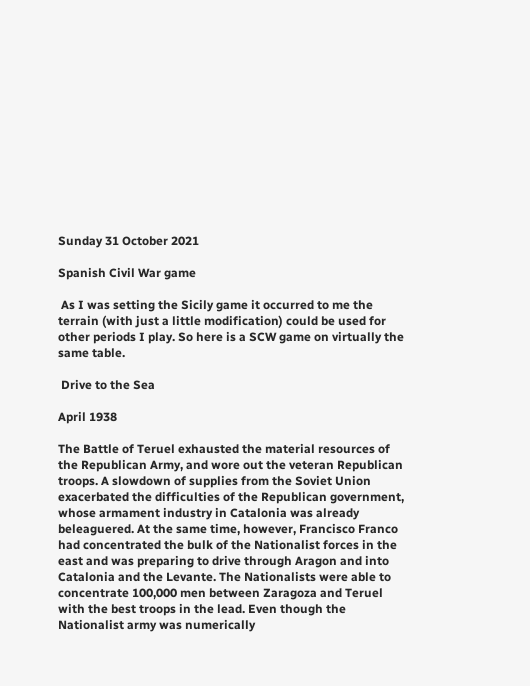Sunday 31 October 2021

Spanish Civil War game

 As I was setting the Sicily game it occurred to me the terrain (with just a little modification) could be used for other periods I play. So here is a SCW game on virtually the same table.

 Drive to the Sea

April 1938

The Battle of Teruel exhausted the material resources of the Republican Army, and wore out the veteran Republican troops. A slowdown of supplies from the Soviet Union exacerbated the difficulties of the Republican government, whose armament industry in Catalonia was already beleaguered. At the same time, however, Francisco Franco had concentrated the bulk of the Nationalist forces in the east and was preparing to drive through Aragon and into Catalonia and the Levante. The Nationalists were able to concentrate 100,000 men between Zaragoza and Teruel with the best troops in the lead. Even though the Nationalist army was numerically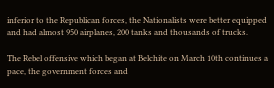inferior to the Republican forces, the Nationalists were better equipped and had almost 950 airplanes, 200 tanks and thousands of trucks.

The Rebel offensive which began at Belchite on March 10th continues a pace, the government forces and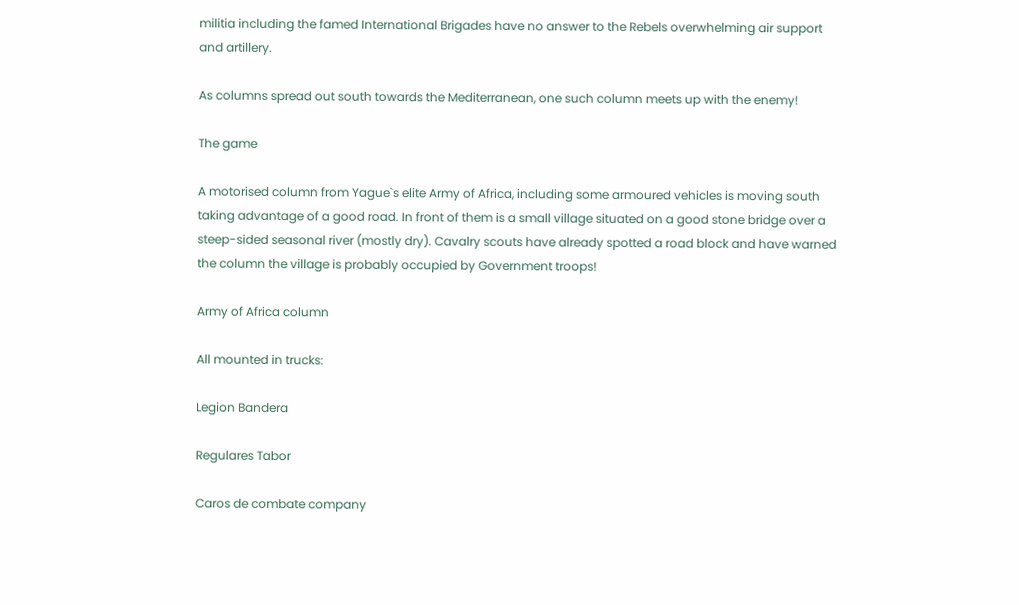militia including the famed International Brigades have no answer to the Rebels overwhelming air support and artillery.

As columns spread out south towards the Mediterranean, one such column meets up with the enemy!

The game

A motorised column from Yague`s elite Army of Africa, including some armoured vehicles is moving south taking advantage of a good road. In front of them is a small village situated on a good stone bridge over a steep-sided seasonal river (mostly dry). Cavalry scouts have already spotted a road block and have warned the column the village is probably occupied by Government troops!

Army of Africa column

All mounted in trucks:

Legion Bandera

Regulares Tabor

Caros de combate company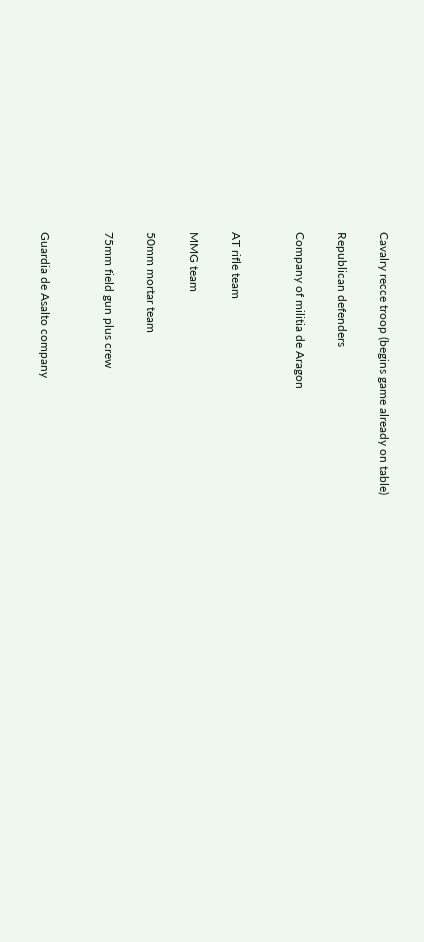Cavalry recce troop (begins game already on table)

Republican defenders

Company of militia de Aragon


AT rifle team

MMG team

50mm mortar team

75mm field gun plus crew


Guardia de Asalto company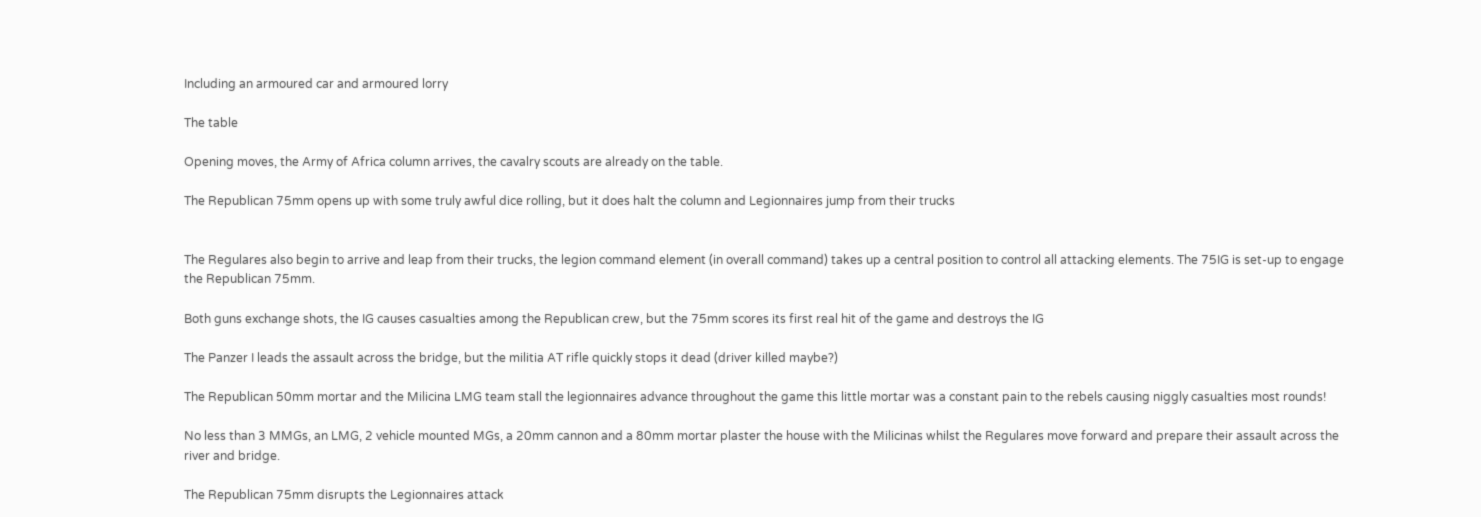Including an armoured car and armoured lorry

The table

Opening moves, the Army of Africa column arrives, the cavalry scouts are already on the table.

The Republican 75mm opens up with some truly awful dice rolling, but it does halt the column and Legionnaires jump from their trucks


The Regulares also begin to arrive and leap from their trucks, the legion command element (in overall command) takes up a central position to control all attacking elements. The 75IG is set-up to engage the Republican 75mm.

Both guns exchange shots, the IG causes casualties among the Republican crew, but the 75mm scores its first real hit of the game and destroys the IG

The Panzer I leads the assault across the bridge, but the militia AT rifle quickly stops it dead (driver killed maybe?)

The Republican 50mm mortar and the Milicina LMG team stall the legionnaires advance throughout the game this little mortar was a constant pain to the rebels causing niggly casualties most rounds!

No less than 3 MMGs, an LMG, 2 vehicle mounted MGs, a 20mm cannon and a 80mm mortar plaster the house with the Milicinas whilst the Regulares move forward and prepare their assault across the river and bridge.

The Republican 75mm disrupts the Legionnaires attack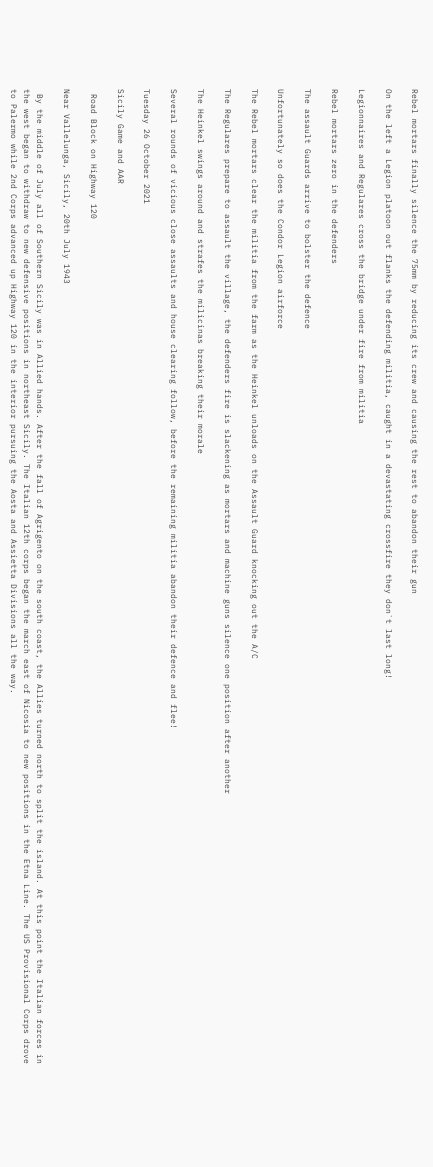Rebel mortars finally silence the 75mm by reducing its crew and causing the rest to abandon their gun

On the left a Legion platoon out flanks the defending militia, caught in a devastating crossfire they don`t last long!

Legionnaires and Regulares cross the bridge under fire from militia

Rebel mortars zero in the defenders

The assault Guards arrive to bolster the defence

Unfortunately so does the Condor Legion airforce

The Rebel mortars clear the militia from the farm as the Heinkel unloads on the Assault Guard knocking out the A/C

The Regulares prepare to assault the village, the defenders fire is slackening as mortars and machine guns silence one position after another

The Heinkel swings around and strafes the milicinas breaking their morale

Several rounds of vicious close assaults and house clearing follow, before the remaining militia abandon their defence and flee!

Tuesday 26 October 2021

Sicily Game and AAR

 Road Block on Highway 120

Near Vallelunga, Sicily, 20th July 1943

 By the middle of July all of Southern Sicily was in Allied hands. After the fall of Agrigento on the south coast, the Allies turned north to split the island. At this point the Italian forces in the west began to withdraw to new defensive positions in northeast Sicily. The Italian 12th corps began the march east of Nicosia to new positions in the Etna Line. The US Provisional Corps drove to Palermo while 2nd Corps advanced up Highway 120 in the interior pursuing the Aosta and Assietta Divisions all the way.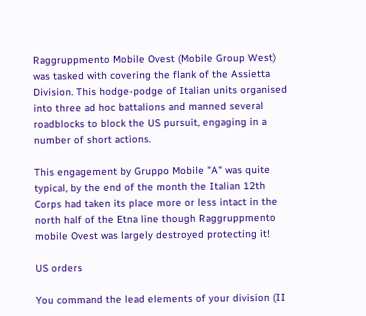Raggruppmento Mobile Ovest (Mobile Group West) was tasked with covering the flank of the Assietta Division. This hodge-podge of Italian units organised into three ad hoc battalions and manned several roadblocks to block the US pursuit, engaging in a number of short actions.

This engagement by Gruppo Mobile "A" was quite typical, by the end of the month the Italian 12th Corps had taken its place more or less intact in the north half of the Etna line though Raggruppmento mobile Ovest was largely destroyed protecting it!

US orders

You command the lead elements of your division (II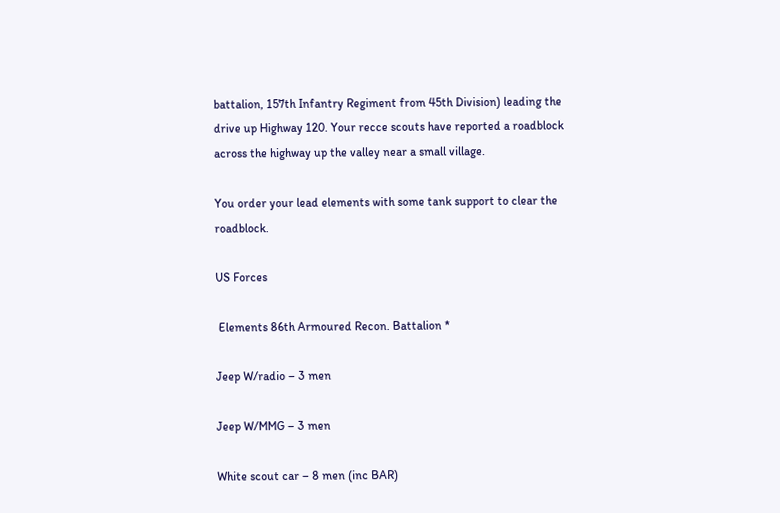battalion, 157th Infantry Regiment from 45th Division) leading the drive up Highway 120. Your recce scouts have reported a roadblock across the highway up the valley near a small village.

You order your lead elements with some tank support to clear the roadblock.

US Forces

 Elements 86th Armoured Recon. Battalion *

Jeep W/radio – 3 men

Jeep W/MMG – 3 men

White scout car – 8 men (inc BAR)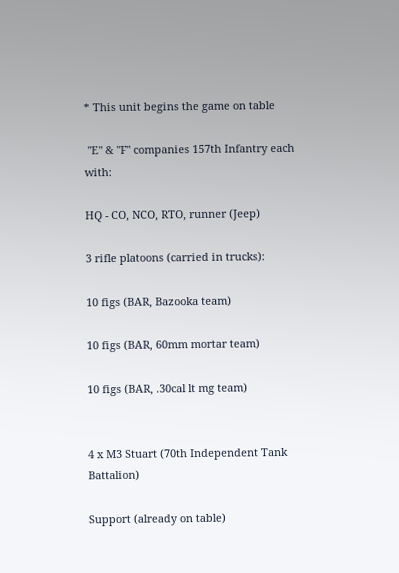* This unit begins the game on table

 "E" & "F" companies 157th Infantry each with:

HQ - CO, NCO, RTO, runner (Jeep)

3 rifle platoons (carried in trucks):

10 figs (BAR, Bazooka team)

10 figs (BAR, 60mm mortar team)

10 figs (BAR, .30cal lt mg team)


4 x M3 Stuart (70th Independent Tank Battalion)

Support (already on table)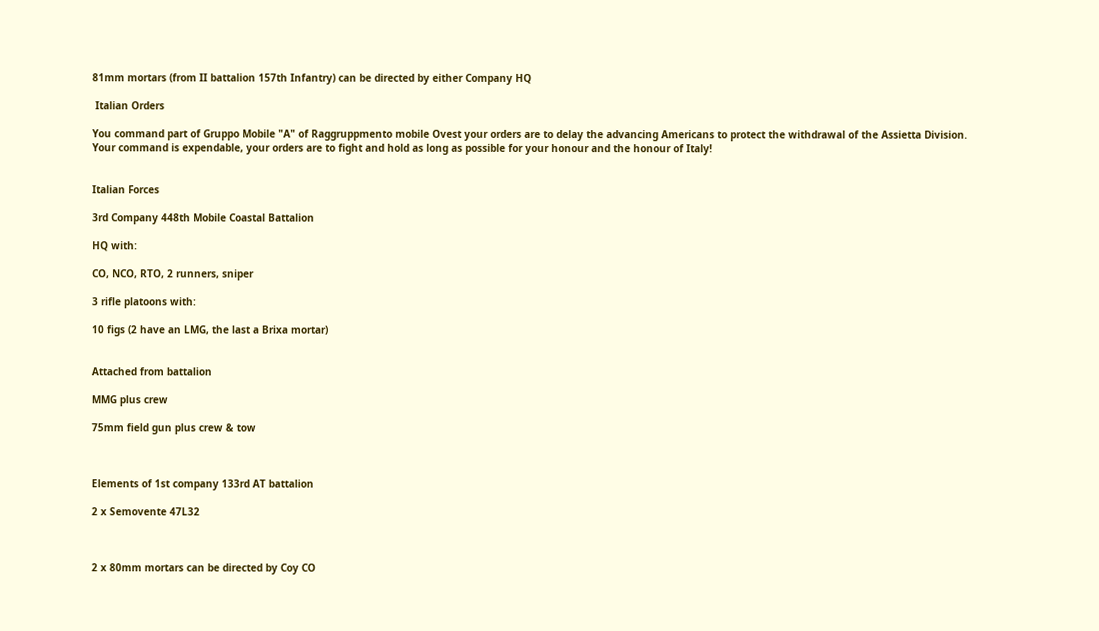81mm mortars (from II battalion 157th Infantry) can be directed by either Company HQ

 Italian Orders

You command part of Gruppo Mobile "A" of Raggruppmento mobile Ovest your orders are to delay the advancing Americans to protect the withdrawal of the Assietta Division. Your command is expendable, your orders are to fight and hold as long as possible for your honour and the honour of Italy!


Italian Forces

3rd Company 448th Mobile Coastal Battalion

HQ with:

CO, NCO, RTO, 2 runners, sniper

3 rifle platoons with:

10 figs (2 have an LMG, the last a Brixa mortar)


Attached from battalion

MMG plus crew

75mm field gun plus crew & tow



Elements of 1st company 133rd AT battalion

2 x Semovente 47L32



2 x 80mm mortars can be directed by Coy CO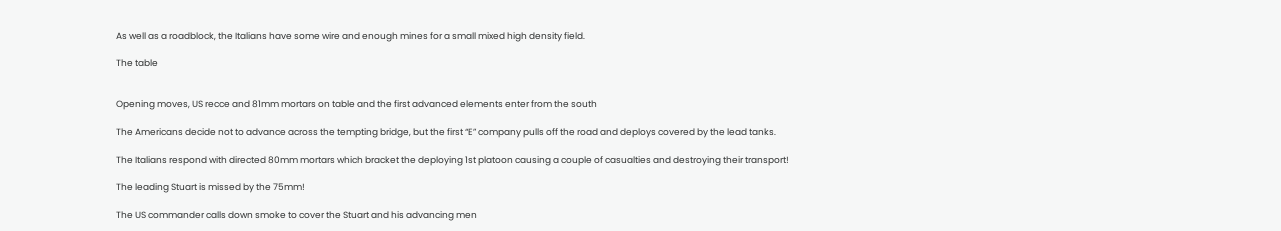As well as a roadblock, the Italians have some wire and enough mines for a small mixed high density field.

The table


Opening moves, US recce and 81mm mortars on table and the first advanced elements enter from the south

The Americans decide not to advance across the tempting bridge, but the first “E” company pulls off the road and deploys covered by the lead tanks.

The Italians respond with directed 80mm mortars which bracket the deploying 1st platoon causing a couple of casualties and destroying their transport!

The leading Stuart is missed by the 75mm!

The US commander calls down smoke to cover the Stuart and his advancing men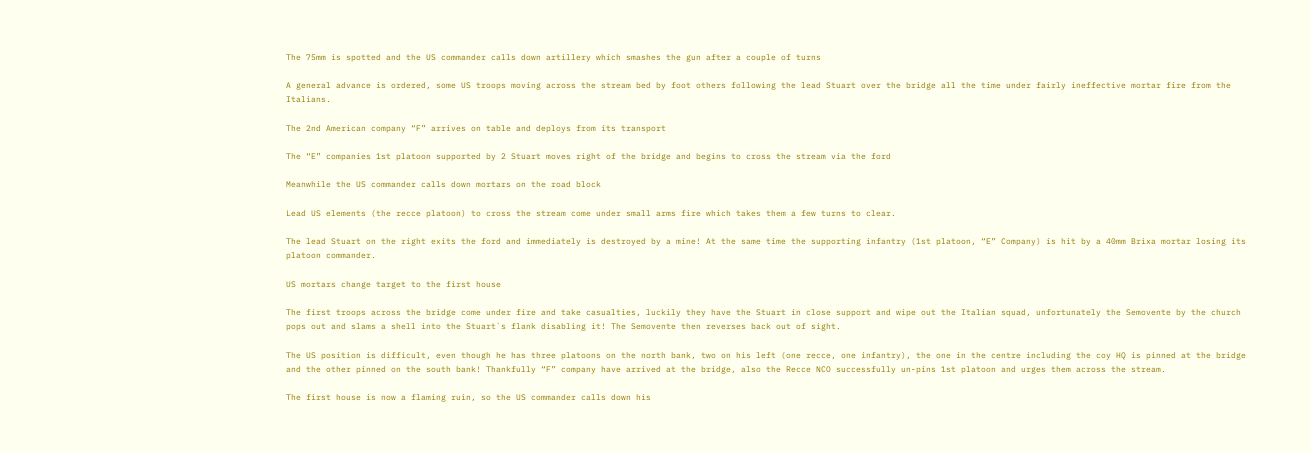The 75mm is spotted and the US commander calls down artillery which smashes the gun after a couple of turns

A general advance is ordered, some US troops moving across the stream bed by foot others following the lead Stuart over the bridge all the time under fairly ineffective mortar fire from the Italians.

The 2nd American company “F” arrives on table and deploys from its transport

The “E” companies 1st platoon supported by 2 Stuart moves right of the bridge and begins to cross the stream via the ford

Meanwhile the US commander calls down mortars on the road block

Lead US elements (the recce platoon) to cross the stream come under small arms fire which takes them a few turns to clear.

The lead Stuart on the right exits the ford and immediately is destroyed by a mine! At the same time the supporting infantry (1st platoon, “E” Company) is hit by a 40mm Brixa mortar losing its platoon commander.

US mortars change target to the first house

The first troops across the bridge come under fire and take casualties, luckily they have the Stuart in close support and wipe out the Italian squad, unfortunately the Semovente by the church pops out and slams a shell into the Stuart`s flank disabling it! The Semovente then reverses back out of sight.

The US position is difficult, even though he has three platoons on the north bank, two on his left (one recce, one infantry), the one in the centre including the coy HQ is pinned at the bridge and the other pinned on the south bank! Thankfully “F” company have arrived at the bridge, also the Recce NCO successfully un-pins 1st platoon and urges them across the stream.

The first house is now a flaming ruin, so the US commander calls down his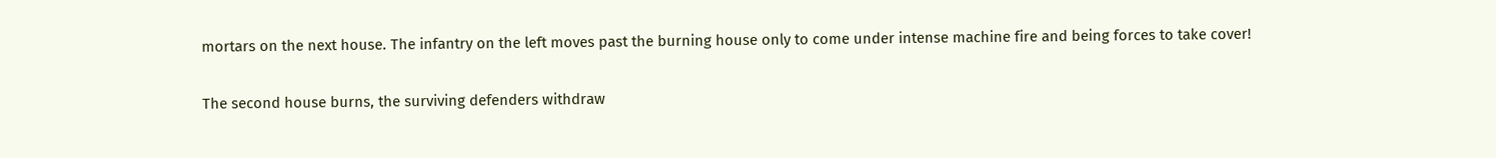mortars on the next house. The infantry on the left moves past the burning house only to come under intense machine fire and being forces to take cover!

The second house burns, the surviving defenders withdraw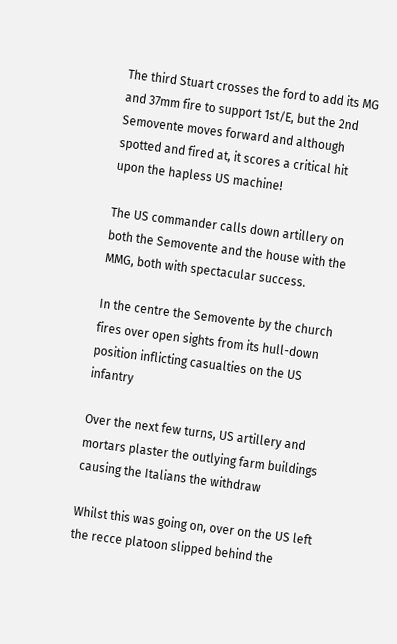The third Stuart crosses the ford to add its MG and 37mm fire to support 1st/E, but the 2nd Semovente moves forward and although spotted and fired at, it scores a critical hit upon the hapless US machine!

The US commander calls down artillery on both the Semovente and the house with the MMG, both with spectacular success.

In the centre the Semovente by the church fires over open sights from its hull-down position inflicting casualties on the US infantry

Over the next few turns, US artillery and mortars plaster the outlying farm buildings causing the Italians the withdraw

Whilst this was going on, over on the US left the recce platoon slipped behind the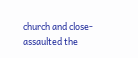church and close-assaulted the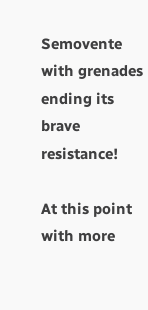Semovente with grenades ending its brave resistance!

At this point with more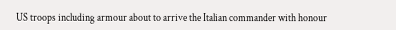US troops including armour about to arrive the Italian commander with honour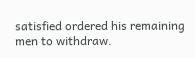satisfied ordered his remaining men to withdraw.